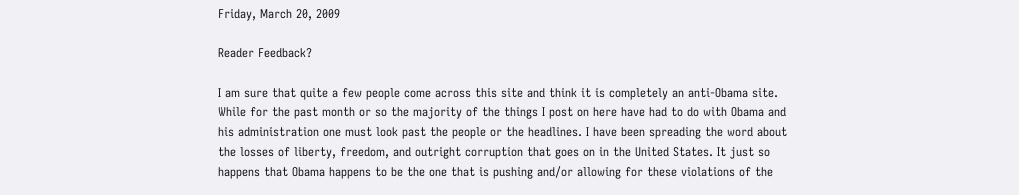Friday, March 20, 2009

Reader Feedback?

I am sure that quite a few people come across this site and think it is completely an anti-Obama site. While for the past month or so the majority of the things I post on here have had to do with Obama and his administration one must look past the people or the headlines. I have been spreading the word about the losses of liberty, freedom, and outright corruption that goes on in the United States. It just so happens that Obama happens to be the one that is pushing and/or allowing for these violations of the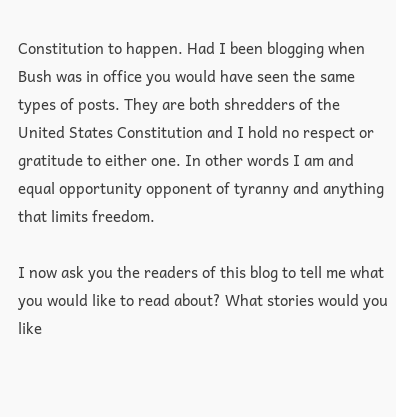Constitution to happen. Had I been blogging when Bush was in office you would have seen the same types of posts. They are both shredders of the United States Constitution and I hold no respect or gratitude to either one. In other words I am and equal opportunity opponent of tyranny and anything that limits freedom.

I now ask you the readers of this blog to tell me what you would like to read about? What stories would you like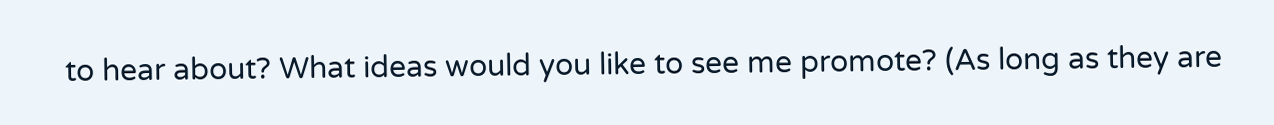to hear about? What ideas would you like to see me promote? (As long as they are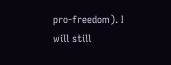pro-freedom). I will still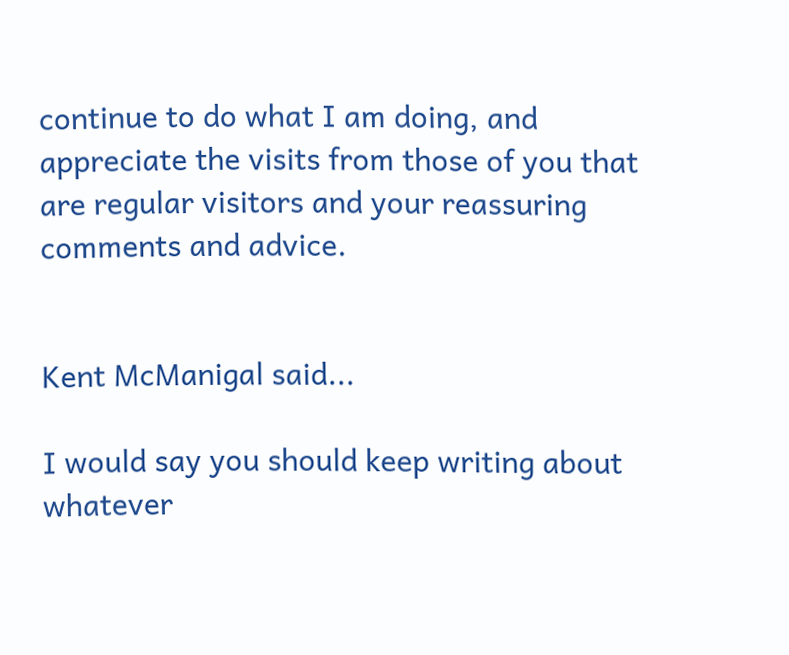continue to do what I am doing, and appreciate the visits from those of you that are regular visitors and your reassuring comments and advice.


Kent McManigal said...

I would say you should keep writing about whatever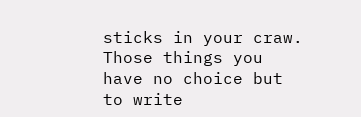sticks in your craw. Those things you have no choice but to write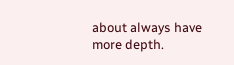about always have more depth.